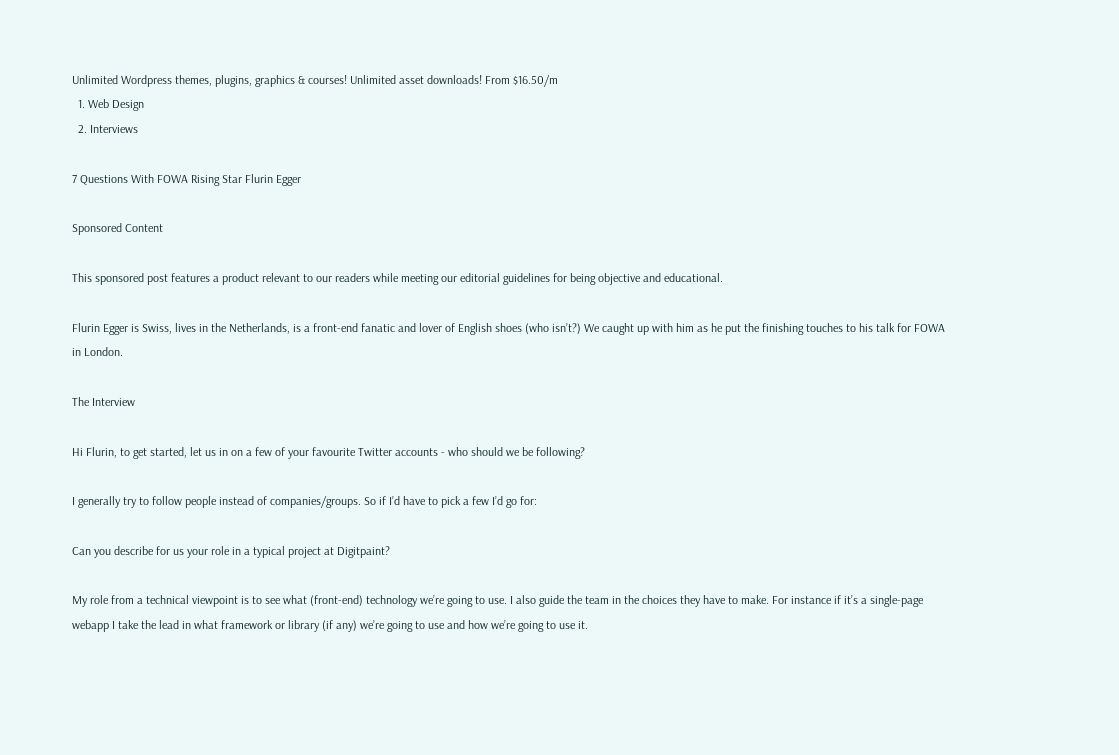Unlimited Wordpress themes, plugins, graphics & courses! Unlimited asset downloads! From $16.50/m
  1. Web Design
  2. Interviews

7 Questions With FOWA Rising Star Flurin Egger

Sponsored Content

This sponsored post features a product relevant to our readers while meeting our editorial guidelines for being objective and educational.

Flurin Egger is Swiss, lives in the Netherlands, is a front-end fanatic and lover of English shoes (who isn’t?) We caught up with him as he put the finishing touches to his talk for FOWA in London.

The Interview

Hi Flurin, to get started, let us in on a few of your favourite Twitter accounts - who should we be following?

I generally try to follow people instead of companies/groups. So if I’d have to pick a few I’d go for:

Can you describe for us your role in a typical project at Digitpaint?

My role from a technical viewpoint is to see what (front-end) technology we’re going to use. I also guide the team in the choices they have to make. For instance if it’s a single-page webapp I take the lead in what framework or library (if any) we’re going to use and how we’re going to use it.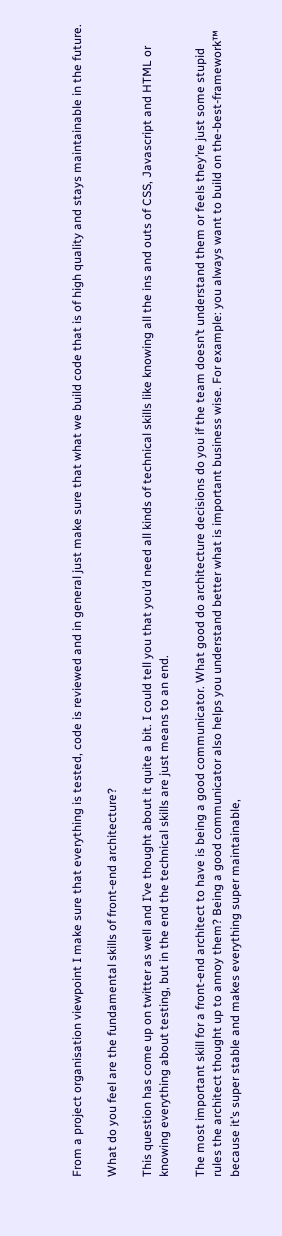From a project organisation viewpoint I make sure that everything is tested, code is reviewed and in general just make sure that what we build code that is of high quality and stays maintainable in the future.

What do you feel are the fundamental skills of front-end architecture?

This question has come up on twitter as well and I’ve thought about it quite a bit. I could tell you that you’d need all kinds of technical skills like knowing all the ins and outs of CSS, Javascript and HTML or knowing everything about testing, but in the end the technical skills are just means to an end.

The most important skill for a front-end architect to have is being a good communicator. What good do architecture decisions do you if the team doesn’t understand them or feels they’re just some stupid rules the architect thought up to annoy them? Being a good communicator also helps you understand better what is important business wise. For example: you always want to build on the-best-framework™ because it’s super stable and makes everything super maintainable,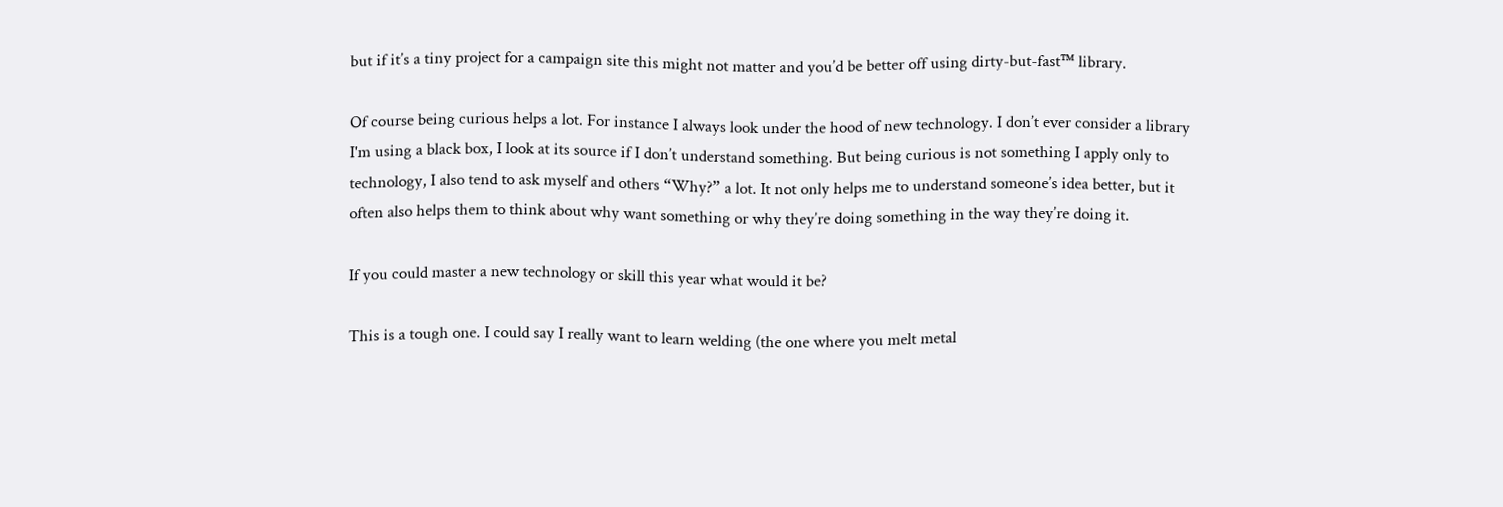but if it’s a tiny project for a campaign site this might not matter and you’d be better off using dirty-but-fast™ library.

Of course being curious helps a lot. For instance I always look under the hood of new technology. I don’t ever consider a library I'm using a black box, I look at its source if I don’t understand something. But being curious is not something I apply only to technology, I also tend to ask myself and others “Why?” a lot. It not only helps me to understand someone’s idea better, but it often also helps them to think about why want something or why they’re doing something in the way they’re doing it.

If you could master a new technology or skill this year what would it be?

This is a tough one. I could say I really want to learn welding (the one where you melt metal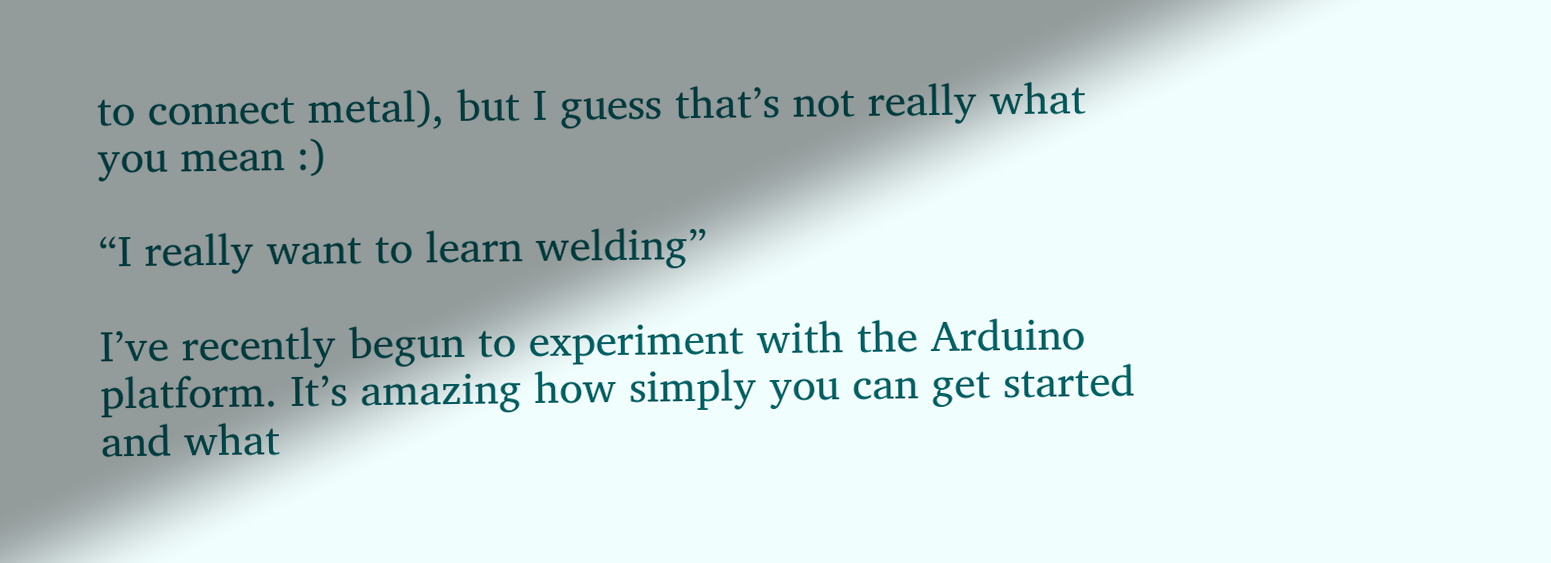to connect metal), but I guess that’s not really what you mean :)

“I really want to learn welding”

I’ve recently begun to experiment with the Arduino platform. It’s amazing how simply you can get started and what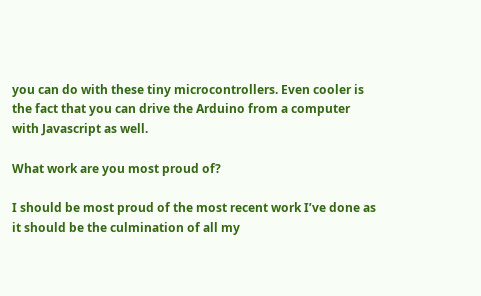you can do with these tiny microcontrollers. Even cooler is the fact that you can drive the Arduino from a computer with Javascript as well.

What work are you most proud of?

I should be most proud of the most recent work I’ve done as it should be the culmination of all my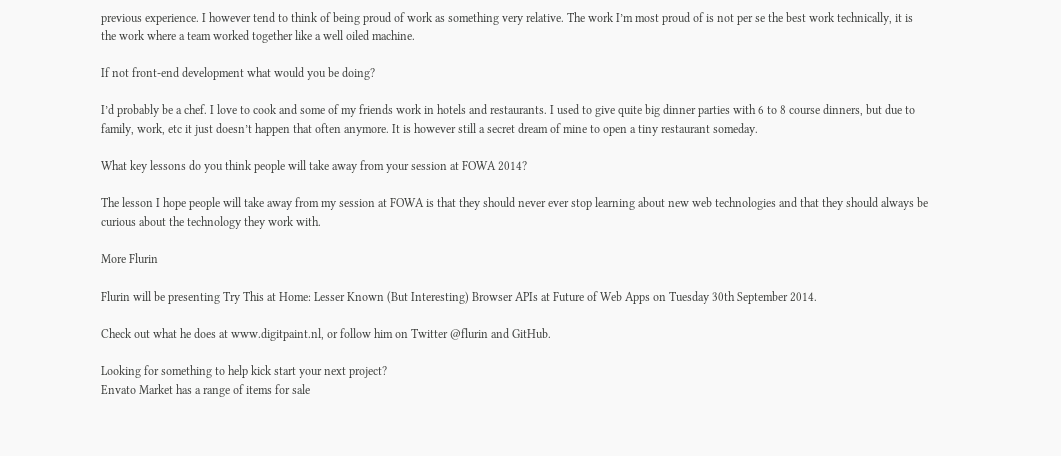previous experience. I however tend to think of being proud of work as something very relative. The work I’m most proud of is not per se the best work technically, it is the work where a team worked together like a well oiled machine.

If not front-end development what would you be doing?

I’d probably be a chef. I love to cook and some of my friends work in hotels and restaurants. I used to give quite big dinner parties with 6 to 8 course dinners, but due to family, work, etc it just doesn’t happen that often anymore. It is however still a secret dream of mine to open a tiny restaurant someday.

What key lessons do you think people will take away from your session at FOWA 2014?

The lesson I hope people will take away from my session at FOWA is that they should never ever stop learning about new web technologies and that they should always be curious about the technology they work with.

More Flurin

Flurin will be presenting Try This at Home: Lesser Known (But Interesting) Browser APIs at Future of Web Apps on Tuesday 30th September 2014.

Check out what he does at www.digitpaint.nl, or follow him on Twitter @flurin and GitHub.

Looking for something to help kick start your next project?
Envato Market has a range of items for sale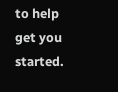to help get you started.